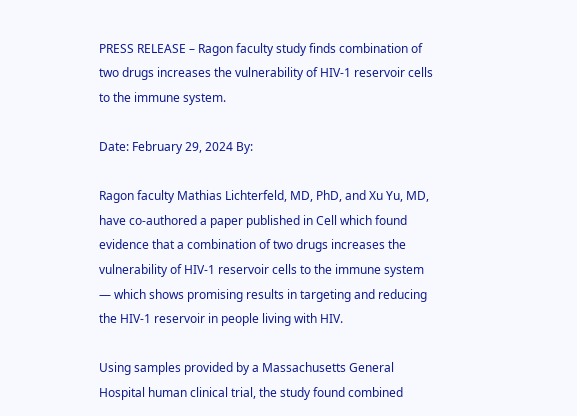PRESS RELEASE – Ragon faculty study finds combination of two drugs increases the vulnerability of HIV-1 reservoir cells to the immune system.

Date: February 29, 2024 By:

Ragon faculty Mathias Lichterfeld, MD, PhD, and Xu Yu, MD, have co-authored a paper published in Cell which found evidence that a combination of two drugs increases the vulnerability of HIV-1 reservoir cells to the immune system — which shows promising results in targeting and reducing the HIV-1 reservoir in people living with HIV.

Using samples provided by a Massachusetts General Hospital human clinical trial, the study found combined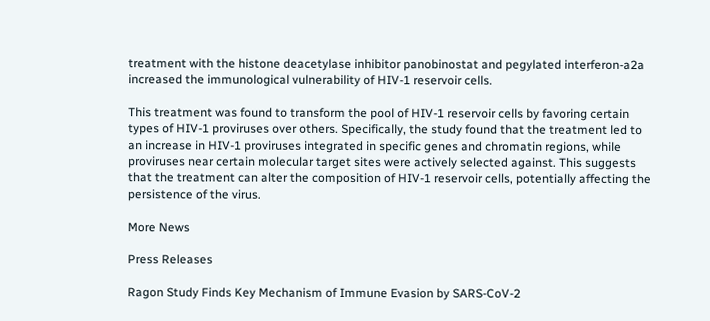treatment with the histone deacetylase inhibitor panobinostat and pegylated interferon-a2a increased the immunological vulnerability of HIV-1 reservoir cells.

This treatment was found to transform the pool of HIV-1 reservoir cells by favoring certain types of HIV-1 proviruses over others. Specifically, the study found that the treatment led to an increase in HIV-1 proviruses integrated in specific genes and chromatin regions, while proviruses near certain molecular target sites were actively selected against. This suggests that the treatment can alter the composition of HIV-1 reservoir cells, potentially affecting the persistence of the virus.

More News

Press Releases

Ragon Study Finds Key Mechanism of Immune Evasion by SARS-CoV-2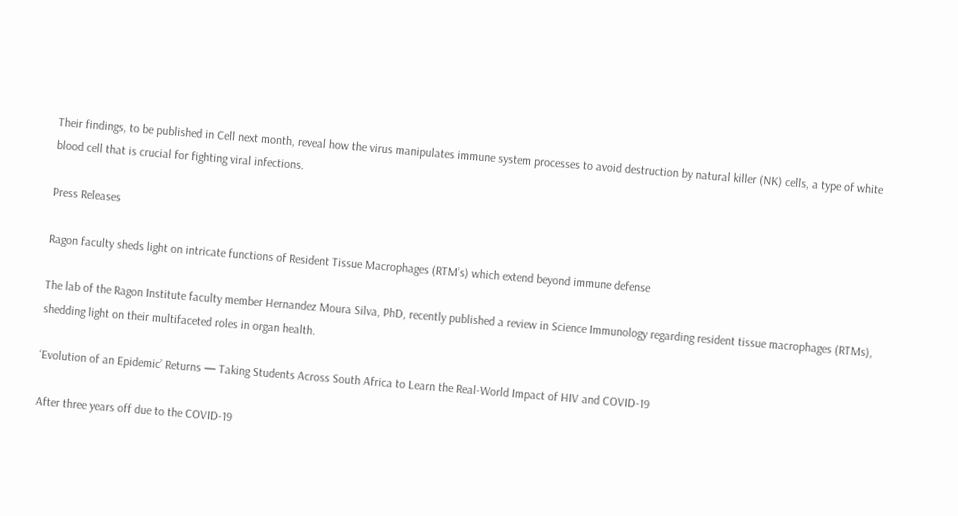Their findings, to be published in Cell next month, reveal how the virus manipulates immune system processes to avoid destruction by natural killer (NK) cells, a type of white blood cell that is crucial for fighting viral infections.

Press Releases

Ragon faculty sheds light on intricate functions of Resident Tissue Macrophages (RTM’s) which extend beyond immune defense

The lab of the Ragon Institute faculty member Hernandez Moura Silva, PhD, recently published a review in Science Immunology regarding resident tissue macrophages (RTMs), shedding light on their multifaceted roles in organ health.

‘Evolution of an Epidemic’ Returns — Taking Students Across South Africa to Learn the Real-World Impact of HIV and COVID-19

After three years off due to the COVID-19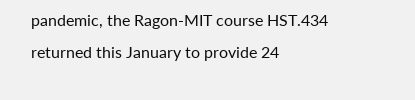pandemic, the Ragon-MIT course HST.434 returned this January to provide 24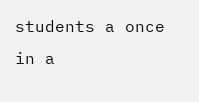students a once in a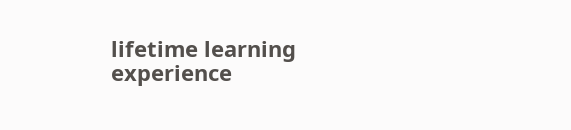lifetime learning experience